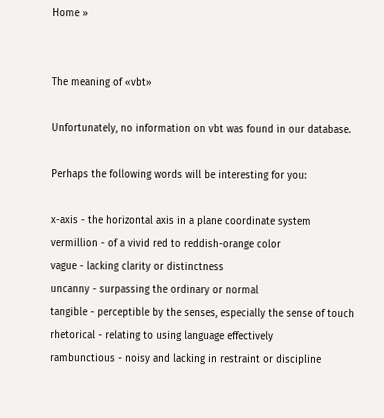Home »


The meaning of «vbt»

Unfortunately, no information on vbt was found in our database.

Perhaps the following words will be interesting for you:

x-axis - the horizontal axis in a plane coordinate system
vermillion - of a vivid red to reddish-orange color
vague - lacking clarity or distinctness
uncanny - surpassing the ordinary or normal
tangible - perceptible by the senses, especially the sense of touch
rhetorical - relating to using language effectively
rambunctious - noisy and lacking in restraint or discipline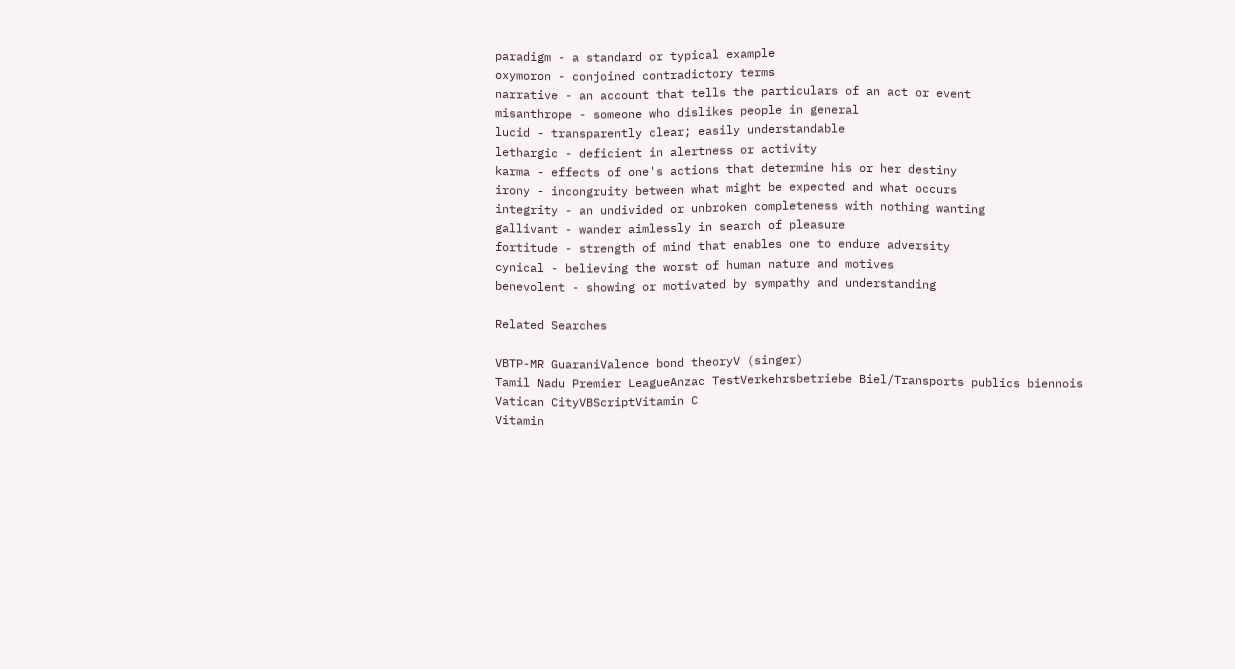paradigm - a standard or typical example
oxymoron - conjoined contradictory terms
narrative - an account that tells the particulars of an act or event
misanthrope - someone who dislikes people in general
lucid - transparently clear; easily understandable
lethargic - deficient in alertness or activity
karma - effects of one's actions that determine his or her destiny
irony - incongruity between what might be expected and what occurs
integrity - an undivided or unbroken completeness with nothing wanting
gallivant - wander aimlessly in search of pleasure
fortitude - strength of mind that enables one to endure adversity
cynical - believing the worst of human nature and motives
benevolent - showing or motivated by sympathy and understanding

Related Searches

VBTP-MR GuaraniValence bond theoryV (singer)
Tamil Nadu Premier LeagueAnzac TestVerkehrsbetriebe Biel/Transports publics biennois
Vatican CityVBScriptVitamin C
Vitamin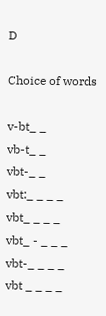D

Choice of words

v-bt_ _
vb-t_ _
vbt-_ _
vbt:_ _ _ _
vbt_ _ _ _
vbt_ - _ _ _
vbt-_ _ _ _
vbt _ _ _ _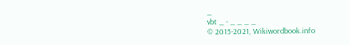_
vbt _ - _ _ _ _
© 2015-2021, Wikiwordbook.info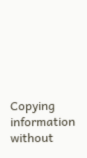Copying information without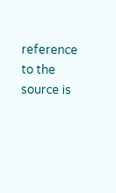reference to the source is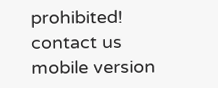prohibited!
contact us mobile version